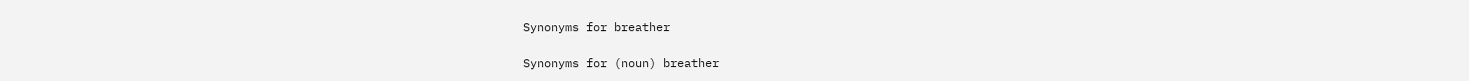Synonyms for breather

Synonyms for (noun) breather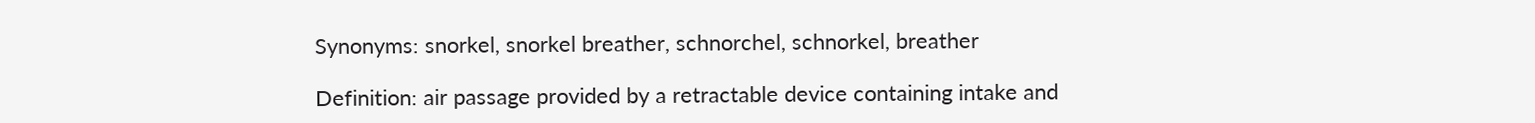Synonyms: snorkel, snorkel breather, schnorchel, schnorkel, breather

Definition: air passage provided by a retractable device containing intake and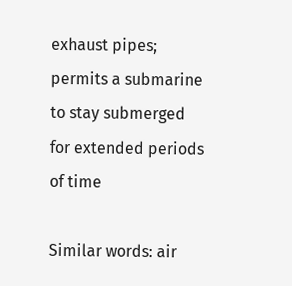exhaust pipes; permits a submarine to stay submerged for extended periods of time

Similar words: air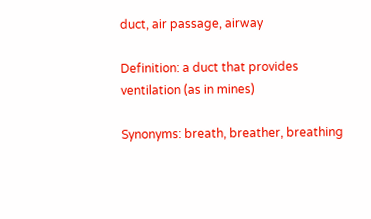duct, air passage, airway

Definition: a duct that provides ventilation (as in mines)

Synonyms: breath, breather, breathing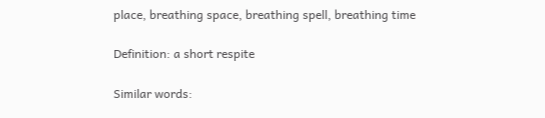place, breathing space, breathing spell, breathing time

Definition: a short respite

Similar words: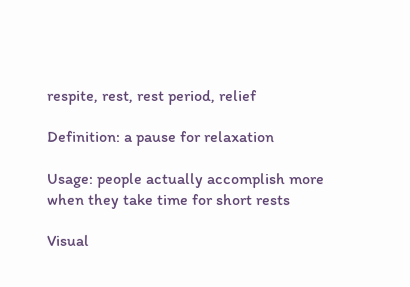respite, rest, rest period, relief

Definition: a pause for relaxation

Usage: people actually accomplish more when they take time for short rests

Visual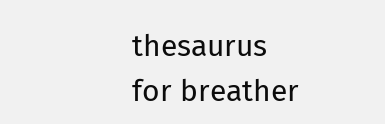thesaurus for breather